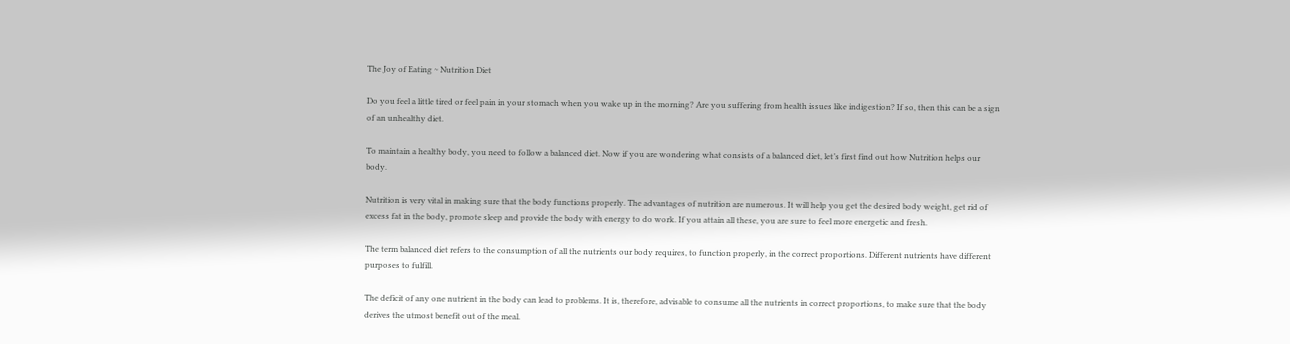The Joy of Eating ~ Nutrition Diet

Do you feel a little tired or feel pain in your stomach when you wake up in the morning? Are you suffering from health issues like indigestion? If so, then this can be a sign of an unhealthy diet.

To maintain a healthy body, you need to follow a balanced diet. Now if you are wondering what consists of a balanced diet, let’s first find out how Nutrition helps our body.

Nutrition is very vital in making sure that the body functions properly. The advantages of nutrition are numerous. It will help you get the desired body weight, get rid of excess fat in the body, promote sleep and provide the body with energy to do work. If you attain all these, you are sure to feel more energetic and fresh.

The term balanced diet refers to the consumption of all the nutrients our body requires, to function properly, in the correct proportions. Different nutrients have different purposes to fulfill.

The deficit of any one nutrient in the body can lead to problems. It is, therefore, advisable to consume all the nutrients in correct proportions, to make sure that the body derives the utmost benefit out of the meal.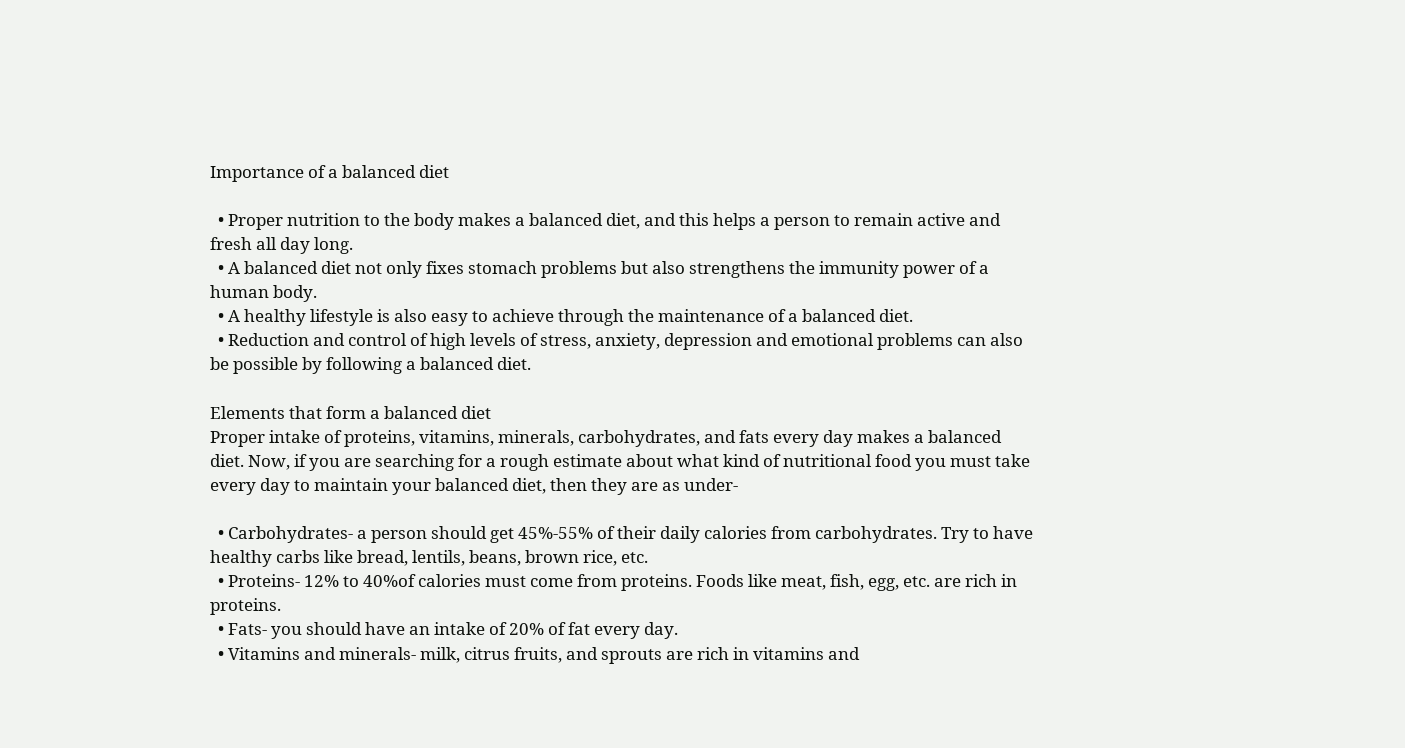Importance of a balanced diet

  • Proper nutrition to the body makes a balanced diet, and this helps a person to remain active and fresh all day long.
  • A balanced diet not only fixes stomach problems but also strengthens the immunity power of a human body.
  • A healthy lifestyle is also easy to achieve through the maintenance of a balanced diet.
  • Reduction and control of high levels of stress, anxiety, depression and emotional problems can also be possible by following a balanced diet.

Elements that form a balanced diet
Proper intake of proteins, vitamins, minerals, carbohydrates, and fats every day makes a balanced diet. Now, if you are searching for a rough estimate about what kind of nutritional food you must take every day to maintain your balanced diet, then they are as under-

  • Carbohydrates- a person should get 45%-55% of their daily calories from carbohydrates. Try to have healthy carbs like bread, lentils, beans, brown rice, etc.
  • Proteins- 12% to 40%of calories must come from proteins. Foods like meat, fish, egg, etc. are rich in proteins.
  • Fats- you should have an intake of 20% of fat every day.
  • Vitamins and minerals- milk, citrus fruits, and sprouts are rich in vitamins and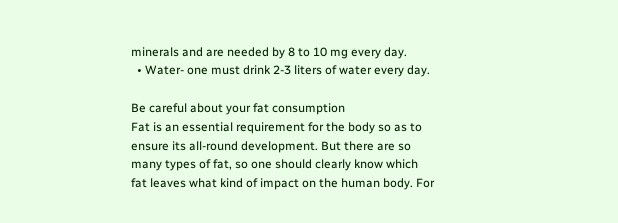minerals and are needed by 8 to 10 mg every day.
  • Water- one must drink 2-3 liters of water every day.

Be careful about your fat consumption
Fat is an essential requirement for the body so as to ensure its all-round development. But there are so many types of fat, so one should clearly know which fat leaves what kind of impact on the human body. For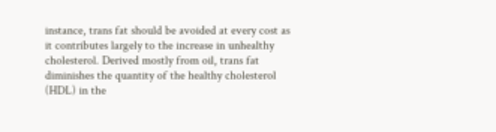instance, trans fat should be avoided at every cost as it contributes largely to the increase in unhealthy cholesterol. Derived mostly from oil, trans fat diminishes the quantity of the healthy cholesterol (HDL) in the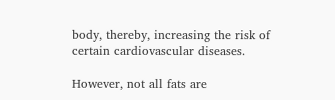body, thereby, increasing the risk of certain cardiovascular diseases.

However, not all fats are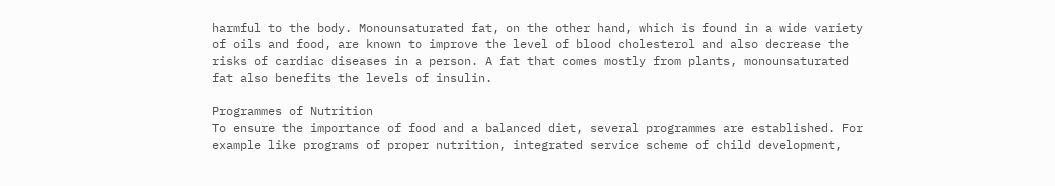harmful to the body. Monounsaturated fat, on the other hand, which is found in a wide variety of oils and food, are known to improve the level of blood cholesterol and also decrease the risks of cardiac diseases in a person. A fat that comes mostly from plants, monounsaturated fat also benefits the levels of insulin.

Programmes of Nutrition
To ensure the importance of food and a balanced diet, several programmes are established. For example like programs of proper nutrition, integrated service scheme of child development,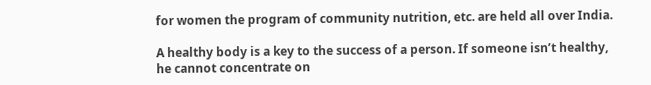for women the program of community nutrition, etc. are held all over India.

A healthy body is a key to the success of a person. If someone isn’t healthy, he cannot concentrate on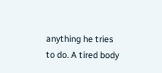anything he tries to do. A tired body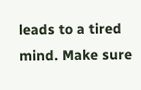leads to a tired mind. Make sure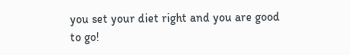you set your diet right and you are good to go!